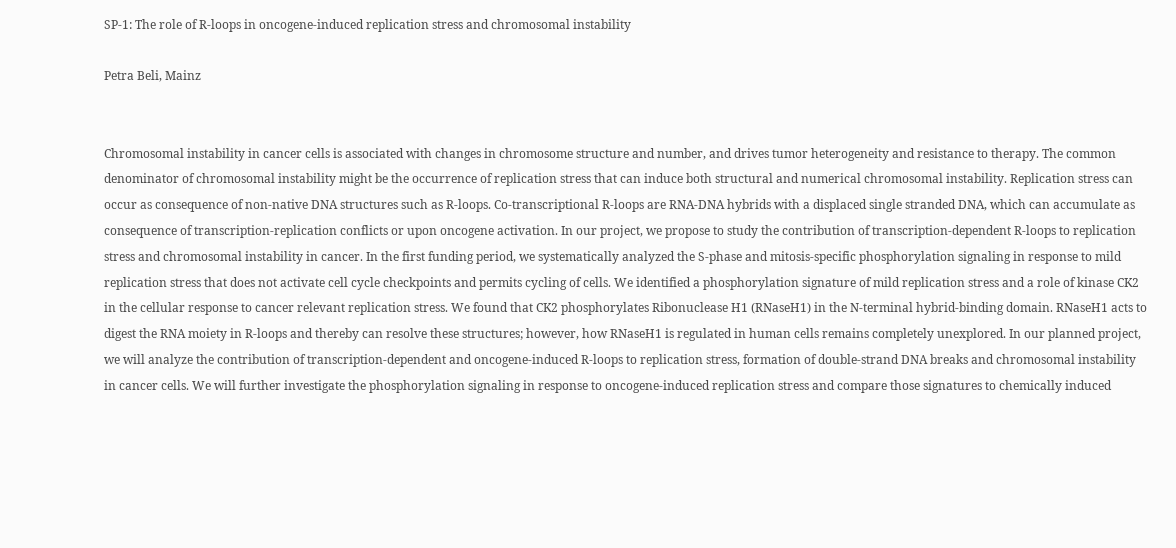SP-1: The role of R-loops in oncogene-induced replication stress and chromosomal instability

Petra Beli, Mainz


Chromosomal instability in cancer cells is associated with changes in chromosome structure and number, and drives tumor heterogeneity and resistance to therapy. The common denominator of chromosomal instability might be the occurrence of replication stress that can induce both structural and numerical chromosomal instability. Replication stress can occur as consequence of non-native DNA structures such as R-loops. Co-transcriptional R-loops are RNA-DNA hybrids with a displaced single stranded DNA, which can accumulate as consequence of transcription-replication conflicts or upon oncogene activation. In our project, we propose to study the contribution of transcription-dependent R-loops to replication stress and chromosomal instability in cancer. In the first funding period, we systematically analyzed the S-phase and mitosis-specific phosphorylation signaling in response to mild replication stress that does not activate cell cycle checkpoints and permits cycling of cells. We identified a phosphorylation signature of mild replication stress and a role of kinase CK2 in the cellular response to cancer relevant replication stress. We found that CK2 phosphorylates Ribonuclease H1 (RNaseH1) in the N-terminal hybrid-binding domain. RNaseH1 acts to digest the RNA moiety in R-loops and thereby can resolve these structures; however, how RNaseH1 is regulated in human cells remains completely unexplored. In our planned project, we will analyze the contribution of transcription-dependent and oncogene-induced R-loops to replication stress, formation of double-strand DNA breaks and chromosomal instability in cancer cells. We will further investigate the phosphorylation signaling in response to oncogene-induced replication stress and compare those signatures to chemically induced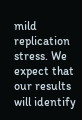mild replication stress. We expect that our results will identify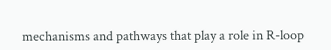mechanisms and pathways that play a role in R-loop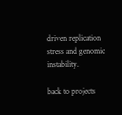driven replication stress and genomic instability.

back to projects